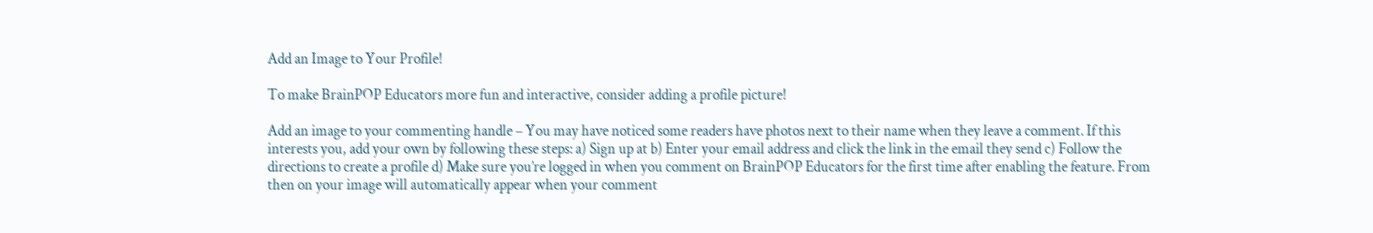Add an Image to Your Profile!

To make BrainPOP Educators more fun and interactive, consider adding a profile picture!

Add an image to your commenting handle – You may have noticed some readers have photos next to their name when they leave a comment. If this interests you, add your own by following these steps: a) Sign up at b) Enter your email address and click the link in the email they send c) Follow the directions to create a profile d) Make sure you’re logged in when you comment on BrainPOP Educators for the first time after enabling the feature. From then on your image will automatically appear when your comment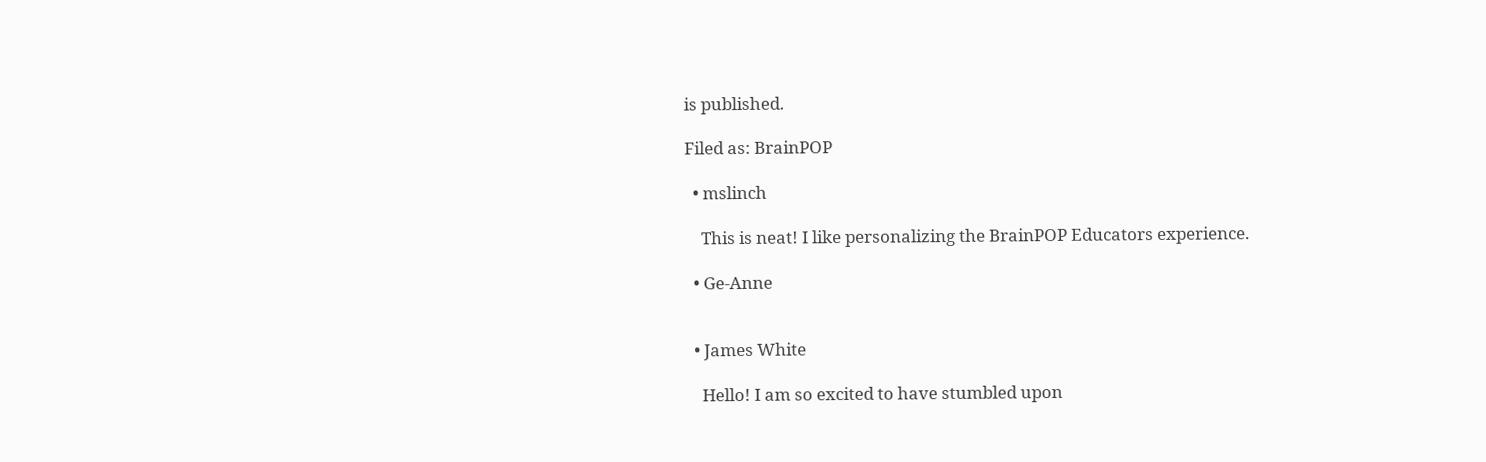is published.

Filed as: BrainPOP

  • mslinch

    This is neat! I like personalizing the BrainPOP Educators experience.

  • Ge-Anne


  • James White

    Hello! I am so excited to have stumbled upon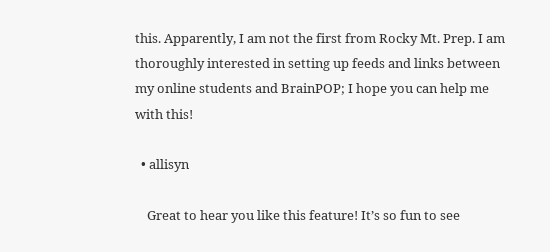this. Apparently, I am not the first from Rocky Mt. Prep. I am thoroughly interested in setting up feeds and links between my online students and BrainPOP; I hope you can help me with this!

  • allisyn

    Great to hear you like this feature! It’s so fun to see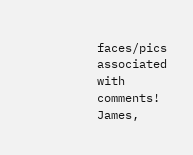faces/pics associated with comments! James,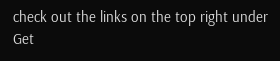check out the links on the top right under Get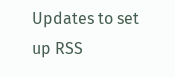Updates to set up RSS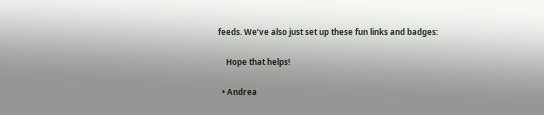feeds. We’ve also just set up these fun links and badges:

    Hope that helps!

  • Andrea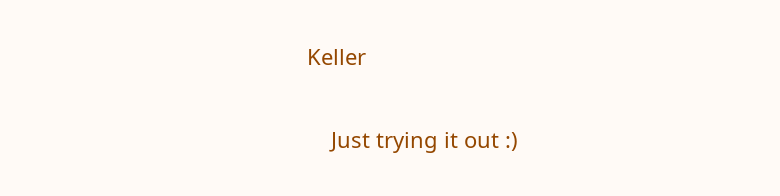Keller

    Just trying it out :)